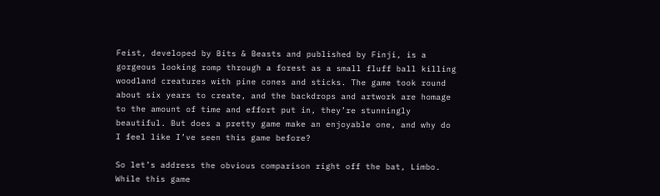Feist, developed by Bits & Beasts and published by Finji, is a gorgeous looking romp through a forest as a small fluff ball killing woodland creatures with pine cones and sticks. The game took round about six years to create, and the backdrops and artwork are homage to the amount of time and effort put in, they’re stunningly beautiful. But does a pretty game make an enjoyable one, and why do I feel like I’ve seen this game before?

So let’s address the obvious comparison right off the bat, Limbo. While this game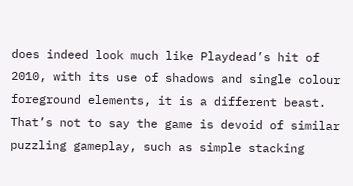does indeed look much like Playdead’s hit of 2010, with its use of shadows and single colour foreground elements, it is a different beast. That’s not to say the game is devoid of similar puzzling gameplay, such as simple stacking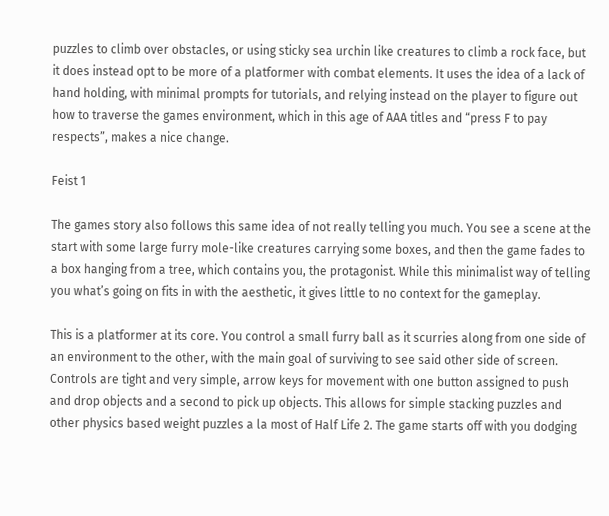puzzles to climb over obstacles, or using sticky sea urchin like creatures to climb a rock face, but it does instead opt to be more of a platformer with combat elements. It uses the idea of a lack of hand holding, with minimal prompts for tutorials, and relying instead on the player to figure out how to traverse the games environment, which in this age of AAA titles and “press F to pay respects”, makes a nice change.

Feist 1

The games story also follows this same idea of not really telling you much. You see a scene at the start with some large furry mole-like creatures carrying some boxes, and then the game fades to a box hanging from a tree, which contains you, the protagonist. While this minimalist way of telling you what’s going on fits in with the aesthetic, it gives little to no context for the gameplay.

This is a platformer at its core. You control a small furry ball as it scurries along from one side of an environment to the other, with the main goal of surviving to see said other side of screen. Controls are tight and very simple, arrow keys for movement with one button assigned to push and drop objects and a second to pick up objects. This allows for simple stacking puzzles and other physics based weight puzzles a la most of Half Life 2. The game starts off with you dodging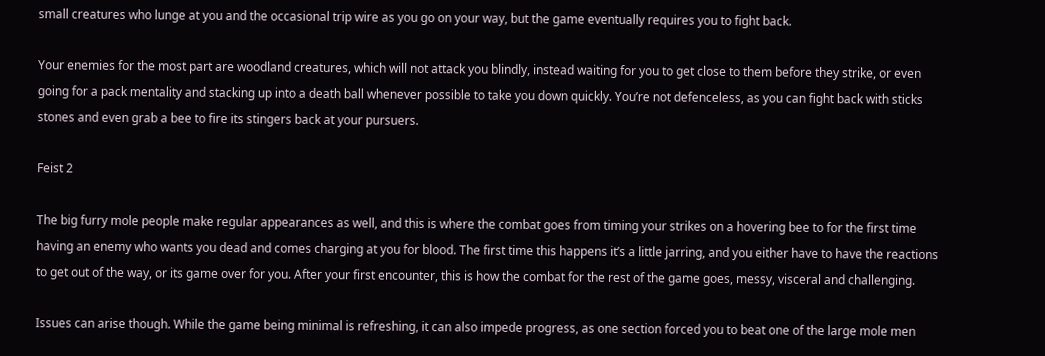small creatures who lunge at you and the occasional trip wire as you go on your way, but the game eventually requires you to fight back.

Your enemies for the most part are woodland creatures, which will not attack you blindly, instead waiting for you to get close to them before they strike, or even going for a pack mentality and stacking up into a death ball whenever possible to take you down quickly. You’re not defenceless, as you can fight back with sticks stones and even grab a bee to fire its stingers back at your pursuers.

Feist 2

The big furry mole people make regular appearances as well, and this is where the combat goes from timing your strikes on a hovering bee to for the first time having an enemy who wants you dead and comes charging at you for blood. The first time this happens it’s a little jarring, and you either have to have the reactions to get out of the way, or its game over for you. After your first encounter, this is how the combat for the rest of the game goes, messy, visceral and challenging.

Issues can arise though. While the game being minimal is refreshing, it can also impede progress, as one section forced you to beat one of the large mole men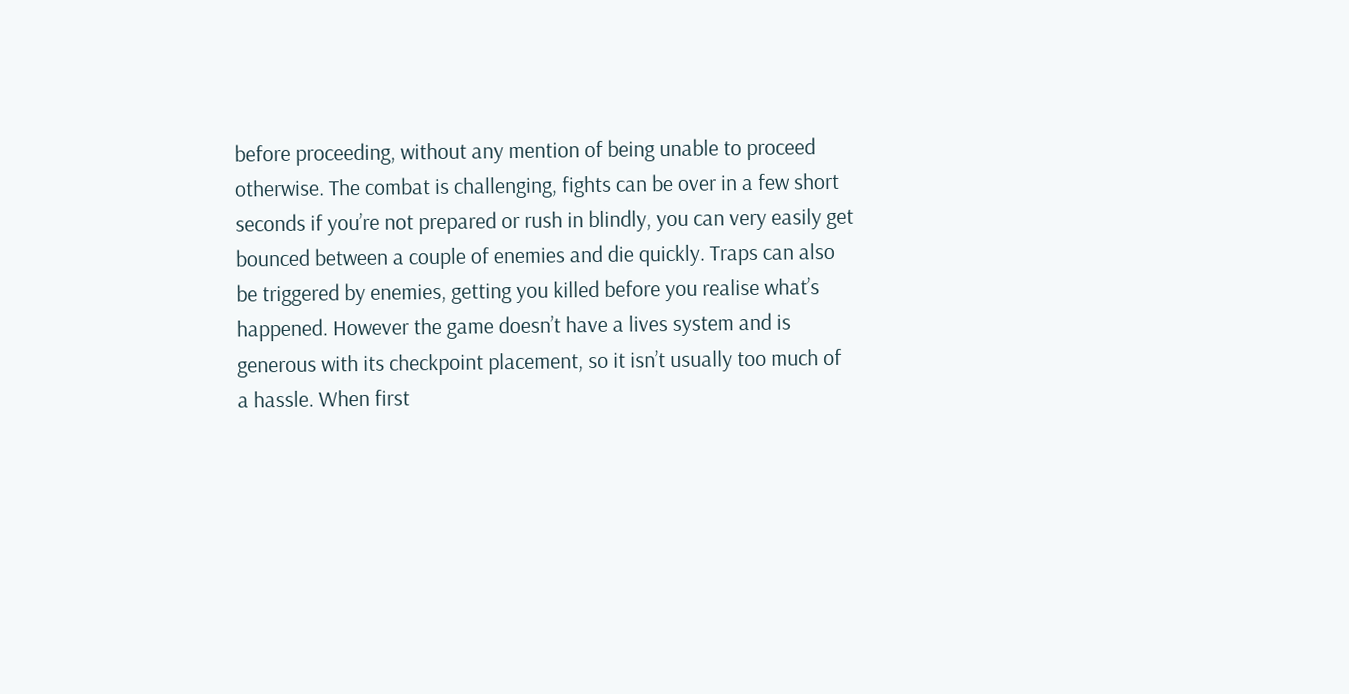before proceeding, without any mention of being unable to proceed otherwise. The combat is challenging, fights can be over in a few short seconds if you’re not prepared or rush in blindly, you can very easily get bounced between a couple of enemies and die quickly. Traps can also be triggered by enemies, getting you killed before you realise what’s happened. However the game doesn’t have a lives system and is generous with its checkpoint placement, so it isn’t usually too much of a hassle. When first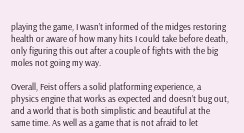playing the game, I wasn’t informed of the midges restoring health or aware of how many hits I could take before death, only figuring this out after a couple of fights with the big moles not going my way.

Overall, Feist offers a solid platforming experience, a physics engine that works as expected and doesn’t bug out, and a world that is both simplistic and beautiful at the same time. As well as a game that is not afraid to let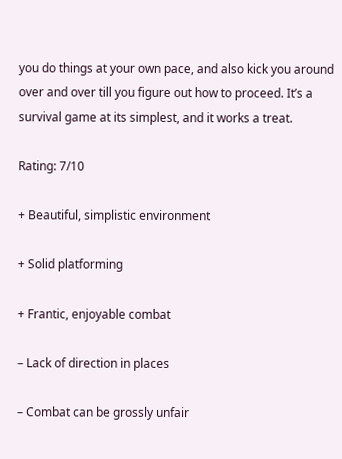you do things at your own pace, and also kick you around over and over till you figure out how to proceed. It’s a survival game at its simplest, and it works a treat.

Rating: 7/10

+ Beautiful, simplistic environment

+ Solid platforming

+ Frantic, enjoyable combat

– Lack of direction in places

– Combat can be grossly unfair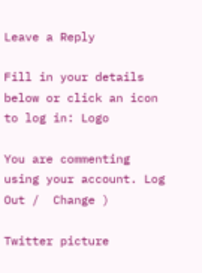Leave a Reply

Fill in your details below or click an icon to log in: Logo

You are commenting using your account. Log Out /  Change )

Twitter picture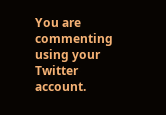You are commenting using your Twitter account.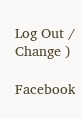Log Out /  Change )

Facebook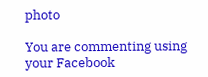photo

You are commenting using your Facebook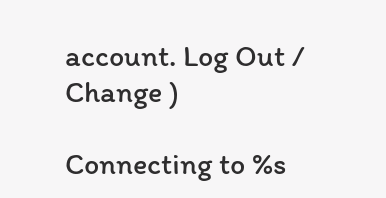account. Log Out /  Change )

Connecting to %s